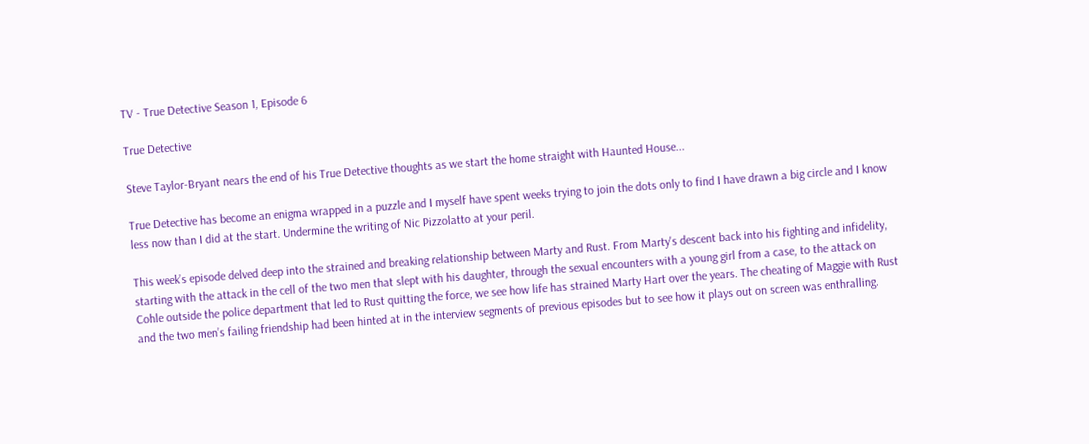TV - True Detective Season 1, Episode 6

True Detective

Steve Taylor-Bryant nears the end of his True Detective thoughts as we start the home straight with Haunted House...

True Detective has become an enigma wrapped in a puzzle and I myself have spent weeks trying to join the dots only to find I have drawn a big circle and I know less now than I did at the start. Undermine the writing of Nic Pizzolatto at your peril.

This week’s episode delved deep into the strained and breaking relationship between Marty and Rust. From Marty's descent back into his fighting and infidelity, starting with the attack in the cell of the two men that slept with his daughter, through the sexual encounters with a young girl from a case, to the attack on Cohle outside the police department that led to Rust quitting the force, we see how life has strained Marty Hart over the years. The cheating of Maggie with Rust and the two men’s failing friendship had been hinted at in the interview segments of previous episodes but to see how it plays out on screen was enthralling.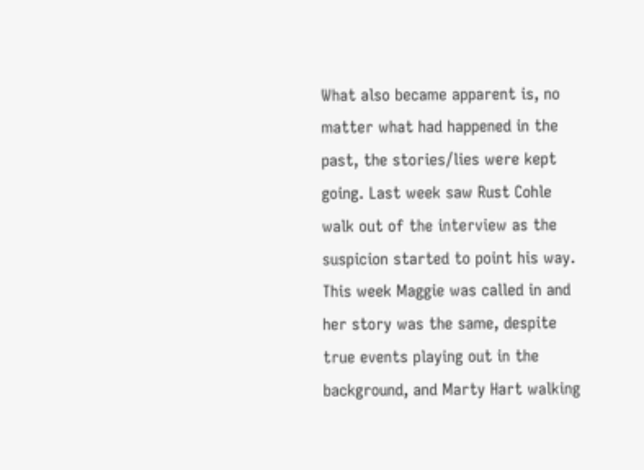What also became apparent is, no matter what had happened in the past, the stories/lies were kept going. Last week saw Rust Cohle walk out of the interview as the suspicion started to point his way. This week Maggie was called in and her story was the same, despite true events playing out in the background, and Marty Hart walking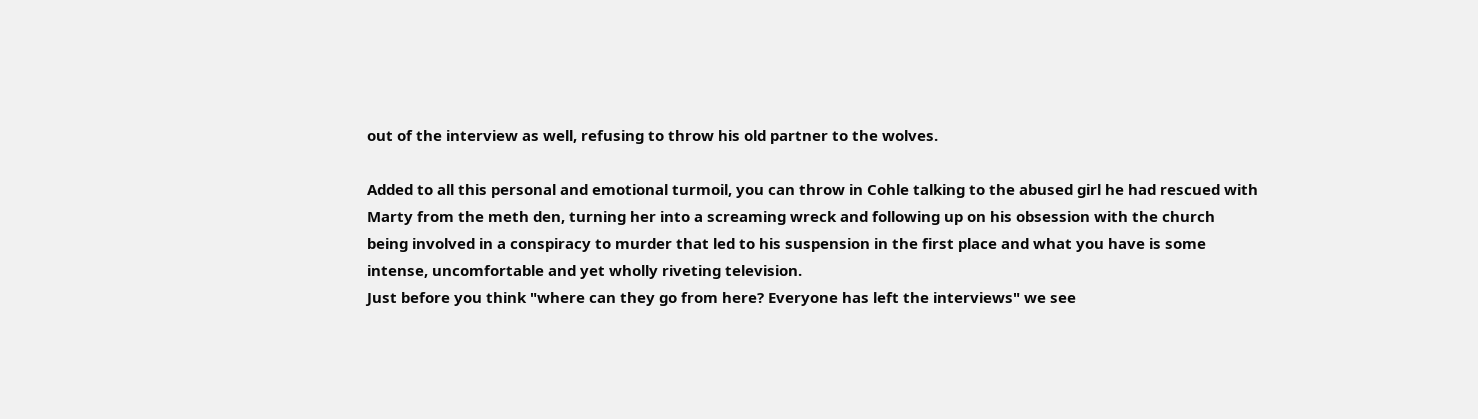out of the interview as well, refusing to throw his old partner to the wolves.

Added to all this personal and emotional turmoil, you can throw in Cohle talking to the abused girl he had rescued with Marty from the meth den, turning her into a screaming wreck and following up on his obsession with the church being involved in a conspiracy to murder that led to his suspension in the first place and what you have is some intense, uncomfortable and yet wholly riveting television.
Just before you think "where can they go from here? Everyone has left the interviews" we see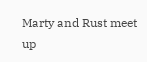Marty and Rust meet up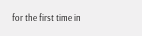for the first time in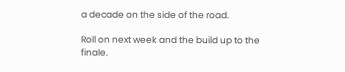a decade on the side of the road.

Roll on next week and the build up to the finale.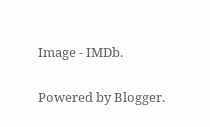Image - IMDb.

Powered by Blogger.